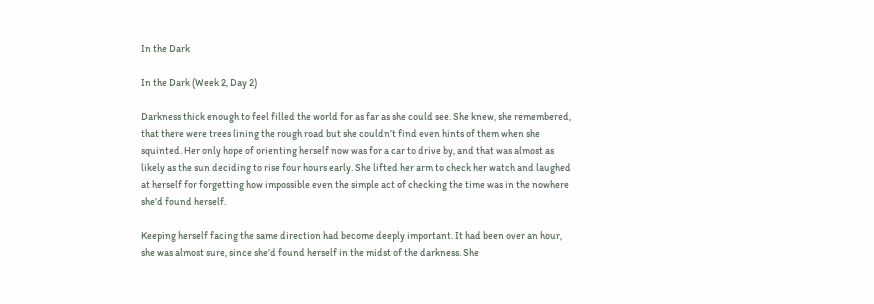In the Dark

In the Dark (Week 2, Day 2)

Darkness thick enough to feel filled the world for as far as she could see. She knew, she remembered, that there were trees lining the rough road but she couldn’t find even hints of them when she squinted. Her only hope of orienting herself now was for a car to drive by, and that was almost as likely as the sun deciding to rise four hours early. She lifted her arm to check her watch and laughed at herself for forgetting how impossible even the simple act of checking the time was in the nowhere she’d found herself.

Keeping herself facing the same direction had become deeply important. It had been over an hour, she was almost sure, since she’d found herself in the midst of the darkness. She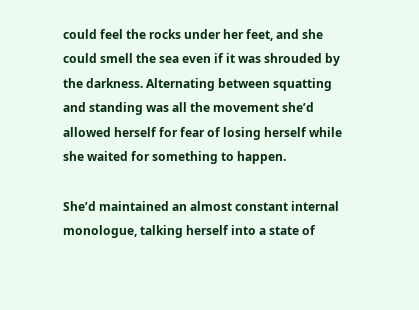could feel the rocks under her feet, and she could smell the sea even if it was shrouded by the darkness. Alternating between squatting and standing was all the movement she’d allowed herself for fear of losing herself while she waited for something to happen.

She’d maintained an almost constant internal monologue, talking herself into a state of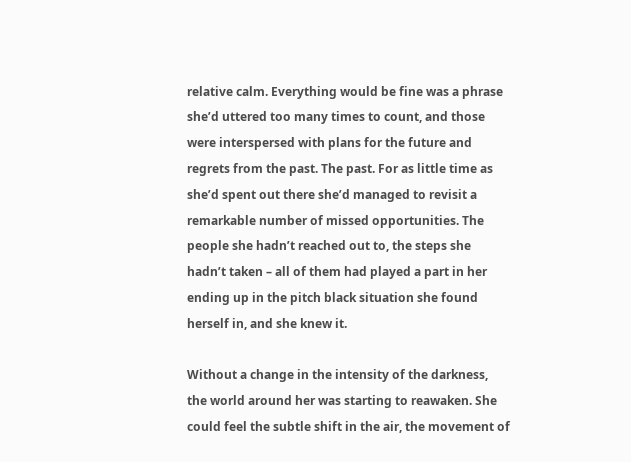relative calm. Everything would be fine was a phrase she’d uttered too many times to count, and those were interspersed with plans for the future and regrets from the past. The past. For as little time as she’d spent out there she’d managed to revisit a remarkable number of missed opportunities. The people she hadn’t reached out to, the steps she hadn’t taken – all of them had played a part in her ending up in the pitch black situation she found herself in, and she knew it.

Without a change in the intensity of the darkness, the world around her was starting to reawaken. She could feel the subtle shift in the air, the movement of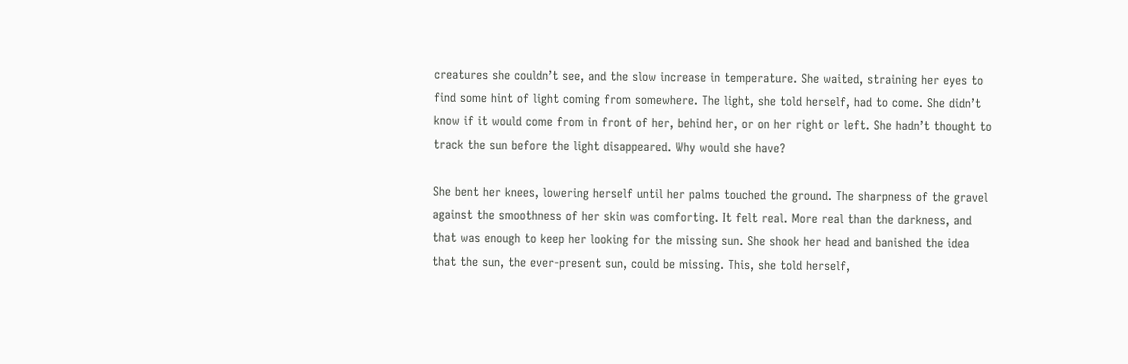creatures she couldn’t see, and the slow increase in temperature. She waited, straining her eyes to find some hint of light coming from somewhere. The light, she told herself, had to come. She didn’t know if it would come from in front of her, behind her, or on her right or left. She hadn’t thought to track the sun before the light disappeared. Why would she have?

She bent her knees, lowering herself until her palms touched the ground. The sharpness of the gravel against the smoothness of her skin was comforting. It felt real. More real than the darkness, and that was enough to keep her looking for the missing sun. She shook her head and banished the idea that the sun, the ever-present sun, could be missing. This, she told herself,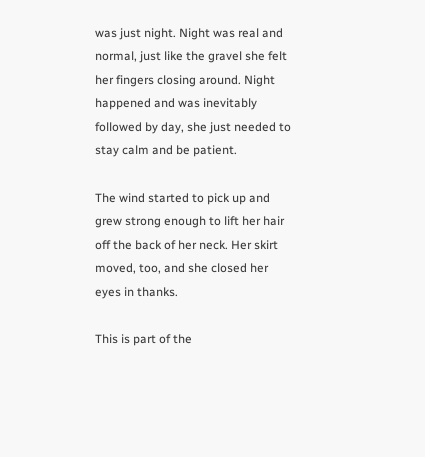was just night. Night was real and normal, just like the gravel she felt her fingers closing around. Night happened and was inevitably followed by day, she just needed to stay calm and be patient.

The wind started to pick up and grew strong enough to lift her hair off the back of her neck. Her skirt moved, too, and she closed her eyes in thanks.

This is part of the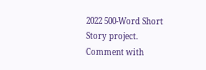2022 500-Word Short Story project. Comment with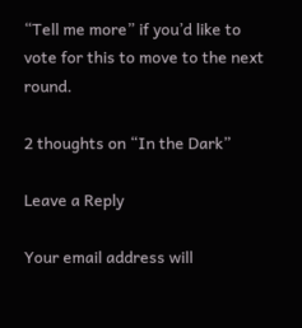“Tell me more” if you’d like to vote for this to move to the next round.

2 thoughts on “In the Dark”

Leave a Reply

Your email address will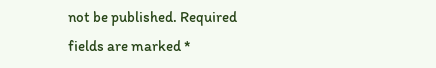not be published. Required fields are marked *